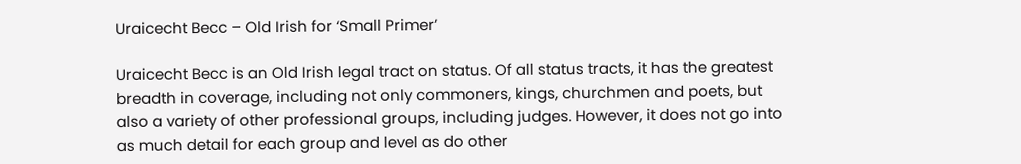Uraicecht Becc – Old Irish for ‘Small Primer’

Uraicecht Becc is an Old Irish legal tract on status. Of all status tracts, it has the greatest breadth in coverage, including not only commoners, kings, churchmen and poets, but also a variety of other professional groups, including judges. However, it does not go into as much detail for each group and level as do other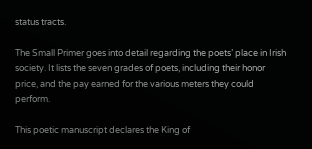status tracts.

The Small Primer goes into detail regarding the poets’ place in Irish society. It lists the seven grades of poets, including their honor price, and the pay earned for the various meters they could perform.

This poetic manuscript declares the King of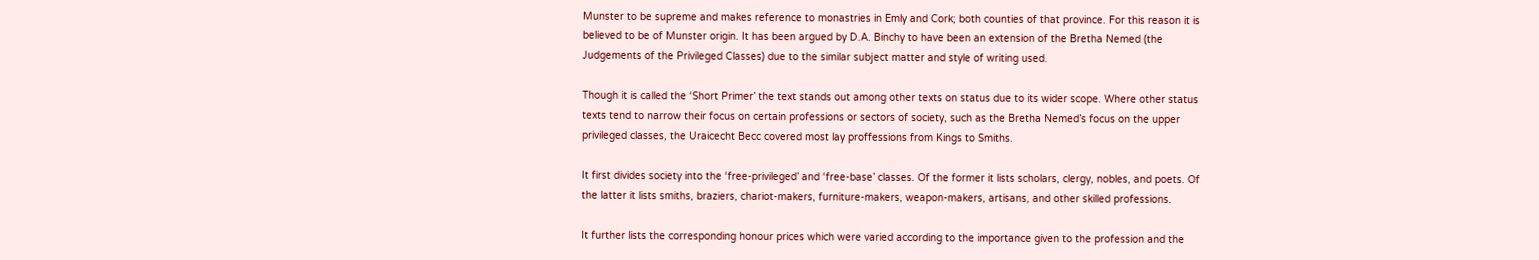Munster to be supreme and makes reference to monastries in Emly and Cork; both counties of that province. For this reason it is believed to be of Munster origin. It has been argued by D.A. Binchy to have been an extension of the Bretha Nemed (the Judgements of the Privileged Classes) due to the similar subject matter and style of writing used.

Though it is called the ‘Short Primer’ the text stands out among other texts on status due to its wider scope. Where other status texts tend to narrow their focus on certain professions or sectors of society, such as the Bretha Nemed’s focus on the upper privileged classes, the Uraicecht Becc covered most lay proffessions from Kings to Smiths.

It first divides society into the ‘free-privileged’ and ‘free-base’ classes. Of the former it lists scholars, clergy, nobles, and poets. Of the latter it lists smiths, braziers, chariot-makers, furniture-makers, weapon-makers, artisans, and other skilled professions.

It further lists the corresponding honour prices which were varied according to the importance given to the profession and the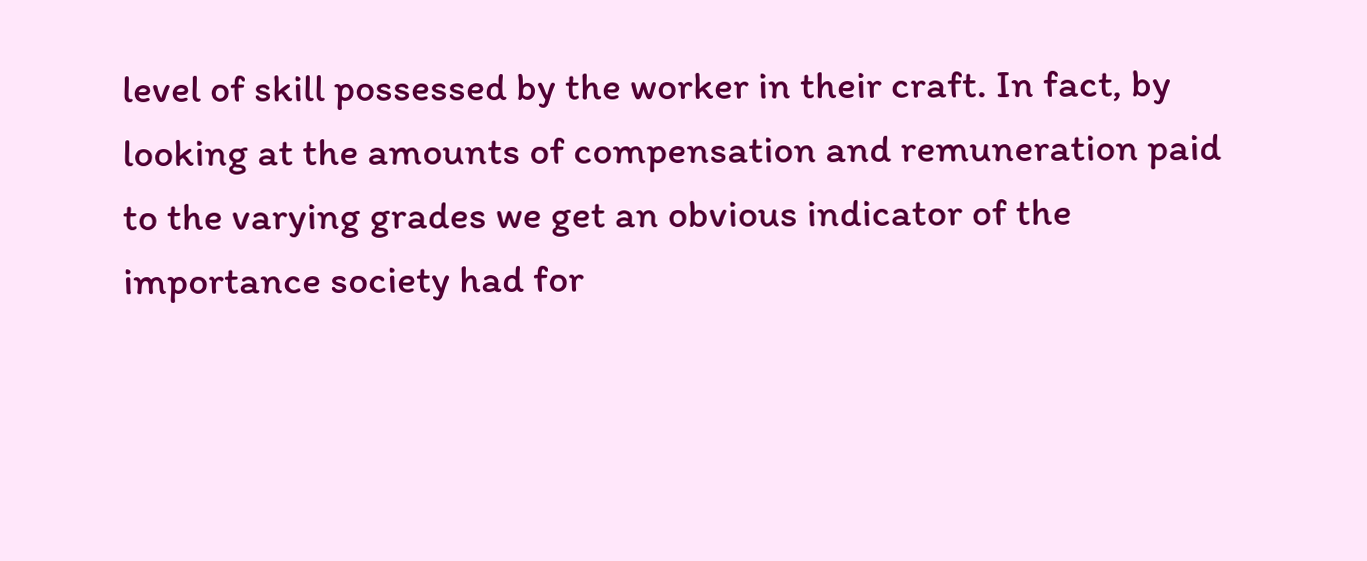level of skill possessed by the worker in their craft. In fact, by looking at the amounts of compensation and remuneration paid to the varying grades we get an obvious indicator of the importance society had for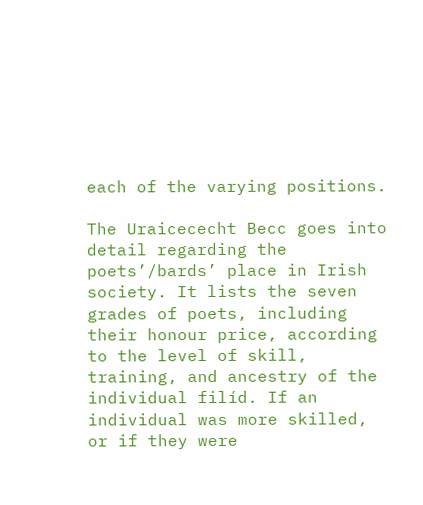each of the varying positions.

The Uraicececht Becc goes into detail regarding the poets’/bards’ place in Irish society. It lists the seven grades of poets, including their honour price, according to the level of skill, training, and ancestry of the individual filíd. If an individual was more skilled, or if they were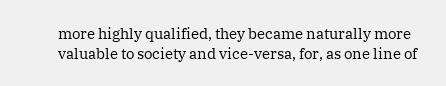more highly qualified, they became naturally more valuable to society and vice-versa, for, as one line of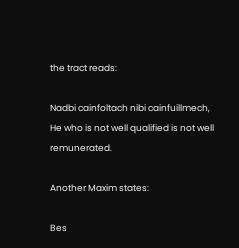the tract reads:

Nadbi cainfoltach nibi cainfuillmech,
He who is not well qualified is not well remunerated.

Another Maxim states:

Bes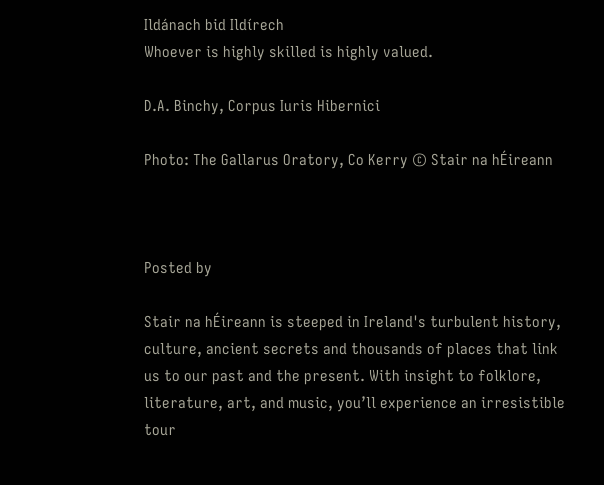Ildánach bid Ildírech
Whoever is highly skilled is highly valued.

D.A. Binchy, Corpus Iuris Hibernici

Photo: The Gallarus Oratory, Co Kerry © Stair na hÉireann



Posted by

Stair na hÉireann is steeped in Ireland's turbulent history, culture, ancient secrets and thousands of places that link us to our past and the present. With insight to folklore, literature, art, and music, you’ll experience an irresistible tour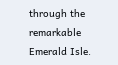through the remarkable Emerald Isle.